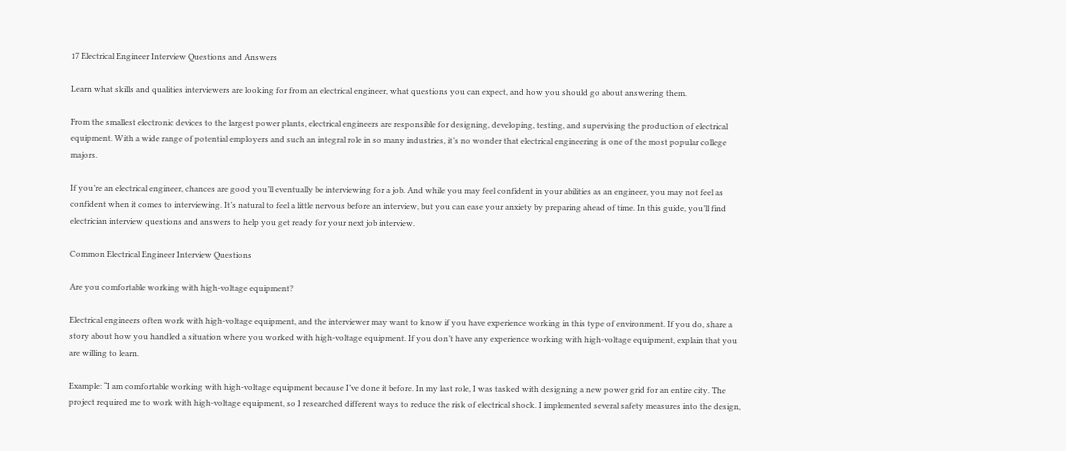17 Electrical Engineer Interview Questions and Answers

Learn what skills and qualities interviewers are looking for from an electrical engineer, what questions you can expect, and how you should go about answering them.

From the smallest electronic devices to the largest power plants, electrical engineers are responsible for designing, developing, testing, and supervising the production of electrical equipment. With a wide range of potential employers and such an integral role in so many industries, it’s no wonder that electrical engineering is one of the most popular college majors.

If you’re an electrical engineer, chances are good you’ll eventually be interviewing for a job. And while you may feel confident in your abilities as an engineer, you may not feel as confident when it comes to interviewing. It’s natural to feel a little nervous before an interview, but you can ease your anxiety by preparing ahead of time. In this guide, you’ll find electrician interview questions and answers to help you get ready for your next job interview.

Common Electrical Engineer Interview Questions

Are you comfortable working with high-voltage equipment?

Electrical engineers often work with high-voltage equipment, and the interviewer may want to know if you have experience working in this type of environment. If you do, share a story about how you handled a situation where you worked with high-voltage equipment. If you don’t have any experience working with high-voltage equipment, explain that you are willing to learn.

Example: “I am comfortable working with high-voltage equipment because I’ve done it before. In my last role, I was tasked with designing a new power grid for an entire city. The project required me to work with high-voltage equipment, so I researched different ways to reduce the risk of electrical shock. I implemented several safety measures into the design,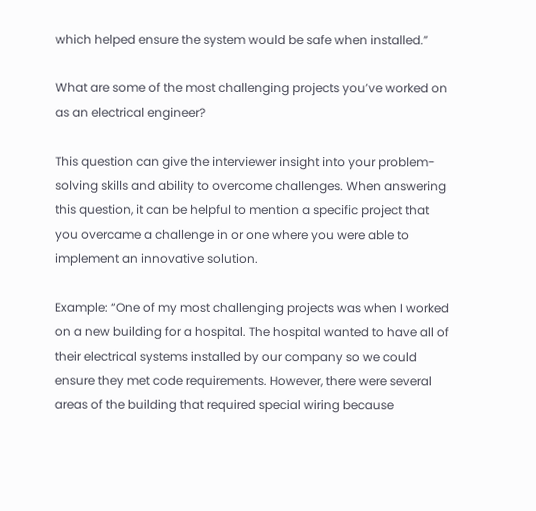which helped ensure the system would be safe when installed.”

What are some of the most challenging projects you’ve worked on as an electrical engineer?

This question can give the interviewer insight into your problem-solving skills and ability to overcome challenges. When answering this question, it can be helpful to mention a specific project that you overcame a challenge in or one where you were able to implement an innovative solution.

Example: “One of my most challenging projects was when I worked on a new building for a hospital. The hospital wanted to have all of their electrical systems installed by our company so we could ensure they met code requirements. However, there were several areas of the building that required special wiring because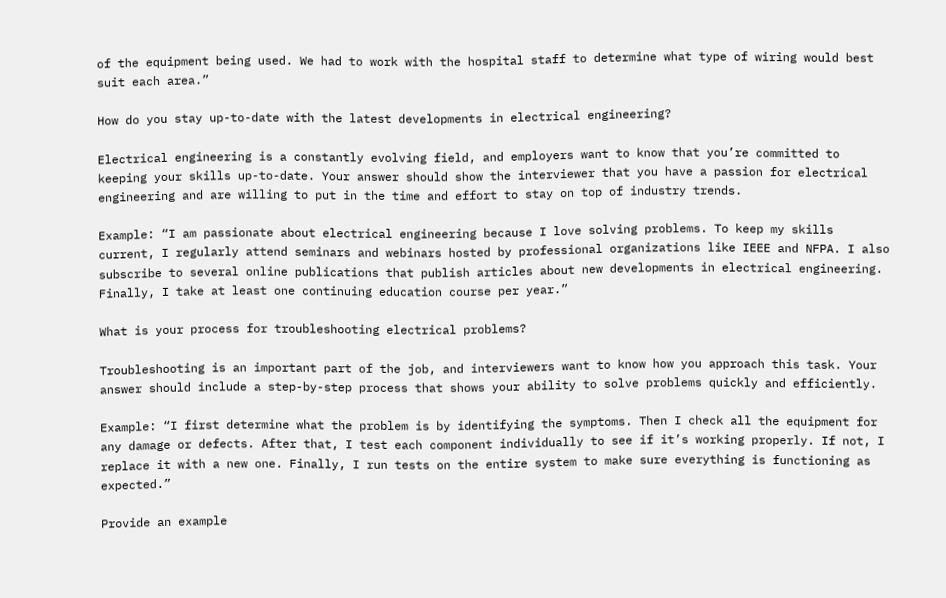of the equipment being used. We had to work with the hospital staff to determine what type of wiring would best suit each area.”

How do you stay up-to-date with the latest developments in electrical engineering?

Electrical engineering is a constantly evolving field, and employers want to know that you’re committed to keeping your skills up-to-date. Your answer should show the interviewer that you have a passion for electrical engineering and are willing to put in the time and effort to stay on top of industry trends.

Example: “I am passionate about electrical engineering because I love solving problems. To keep my skills current, I regularly attend seminars and webinars hosted by professional organizations like IEEE and NFPA. I also subscribe to several online publications that publish articles about new developments in electrical engineering. Finally, I take at least one continuing education course per year.”

What is your process for troubleshooting electrical problems?

Troubleshooting is an important part of the job, and interviewers want to know how you approach this task. Your answer should include a step-by-step process that shows your ability to solve problems quickly and efficiently.

Example: “I first determine what the problem is by identifying the symptoms. Then I check all the equipment for any damage or defects. After that, I test each component individually to see if it’s working properly. If not, I replace it with a new one. Finally, I run tests on the entire system to make sure everything is functioning as expected.”

Provide an example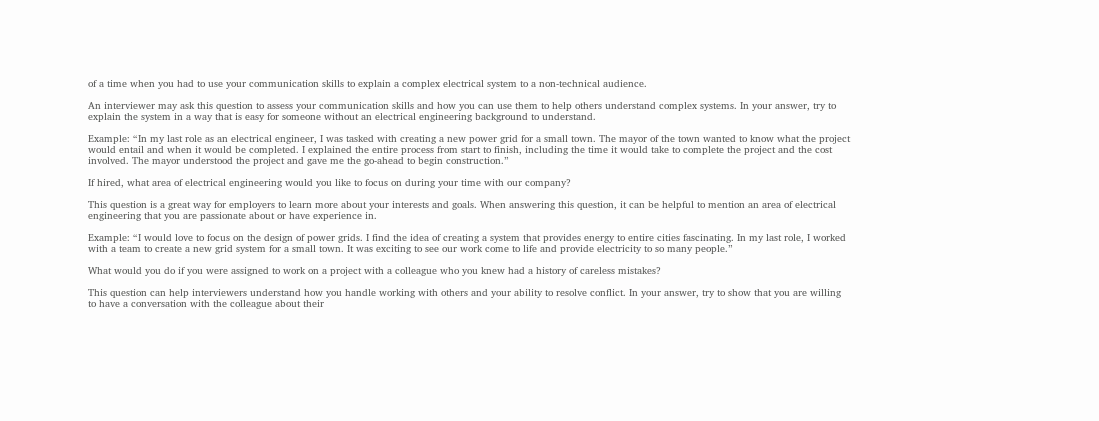of a time when you had to use your communication skills to explain a complex electrical system to a non-technical audience.

An interviewer may ask this question to assess your communication skills and how you can use them to help others understand complex systems. In your answer, try to explain the system in a way that is easy for someone without an electrical engineering background to understand.

Example: “In my last role as an electrical engineer, I was tasked with creating a new power grid for a small town. The mayor of the town wanted to know what the project would entail and when it would be completed. I explained the entire process from start to finish, including the time it would take to complete the project and the cost involved. The mayor understood the project and gave me the go-ahead to begin construction.”

If hired, what area of electrical engineering would you like to focus on during your time with our company?

This question is a great way for employers to learn more about your interests and goals. When answering this question, it can be helpful to mention an area of electrical engineering that you are passionate about or have experience in.

Example: “I would love to focus on the design of power grids. I find the idea of creating a system that provides energy to entire cities fascinating. In my last role, I worked with a team to create a new grid system for a small town. It was exciting to see our work come to life and provide electricity to so many people.”

What would you do if you were assigned to work on a project with a colleague who you knew had a history of careless mistakes?

This question can help interviewers understand how you handle working with others and your ability to resolve conflict. In your answer, try to show that you are willing to have a conversation with the colleague about their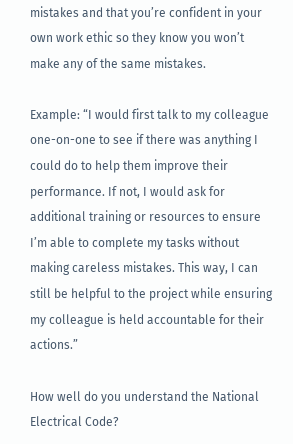mistakes and that you’re confident in your own work ethic so they know you won’t make any of the same mistakes.

Example: “I would first talk to my colleague one-on-one to see if there was anything I could do to help them improve their performance. If not, I would ask for additional training or resources to ensure I’m able to complete my tasks without making careless mistakes. This way, I can still be helpful to the project while ensuring my colleague is held accountable for their actions.”

How well do you understand the National Electrical Code?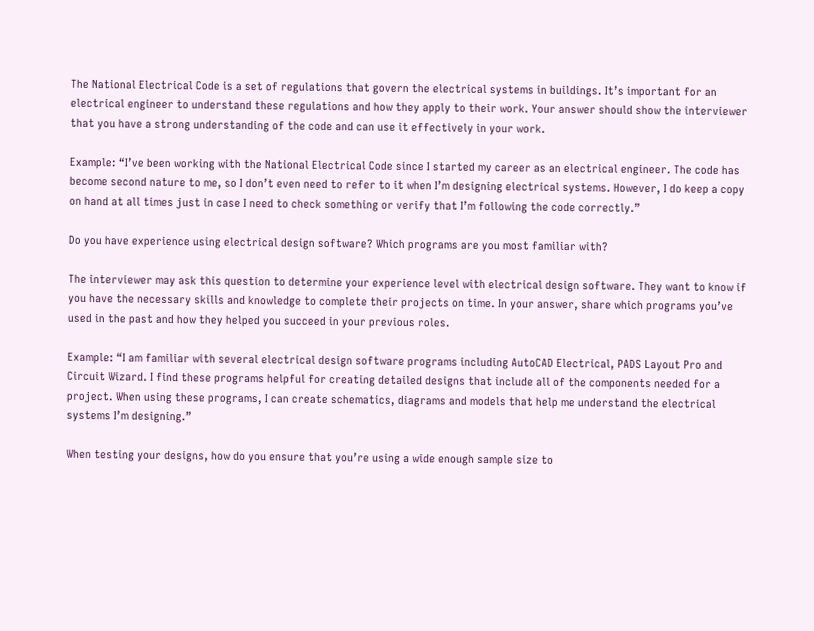The National Electrical Code is a set of regulations that govern the electrical systems in buildings. It’s important for an electrical engineer to understand these regulations and how they apply to their work. Your answer should show the interviewer that you have a strong understanding of the code and can use it effectively in your work.

Example: “I’ve been working with the National Electrical Code since I started my career as an electrical engineer. The code has become second nature to me, so I don’t even need to refer to it when I’m designing electrical systems. However, I do keep a copy on hand at all times just in case I need to check something or verify that I’m following the code correctly.”

Do you have experience using electrical design software? Which programs are you most familiar with?

The interviewer may ask this question to determine your experience level with electrical design software. They want to know if you have the necessary skills and knowledge to complete their projects on time. In your answer, share which programs you’ve used in the past and how they helped you succeed in your previous roles.

Example: “I am familiar with several electrical design software programs including AutoCAD Electrical, PADS Layout Pro and Circuit Wizard. I find these programs helpful for creating detailed designs that include all of the components needed for a project. When using these programs, I can create schematics, diagrams and models that help me understand the electrical systems I’m designing.”

When testing your designs, how do you ensure that you’re using a wide enough sample size to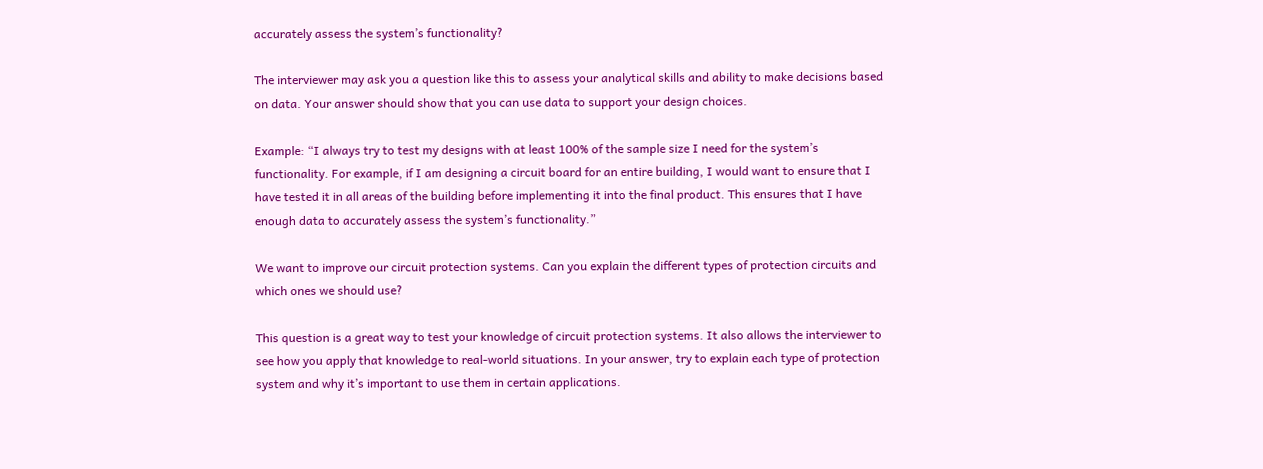accurately assess the system’s functionality?

The interviewer may ask you a question like this to assess your analytical skills and ability to make decisions based on data. Your answer should show that you can use data to support your design choices.

Example: “I always try to test my designs with at least 100% of the sample size I need for the system’s functionality. For example, if I am designing a circuit board for an entire building, I would want to ensure that I have tested it in all areas of the building before implementing it into the final product. This ensures that I have enough data to accurately assess the system’s functionality.”

We want to improve our circuit protection systems. Can you explain the different types of protection circuits and which ones we should use?

This question is a great way to test your knowledge of circuit protection systems. It also allows the interviewer to see how you apply that knowledge to real-world situations. In your answer, try to explain each type of protection system and why it’s important to use them in certain applications.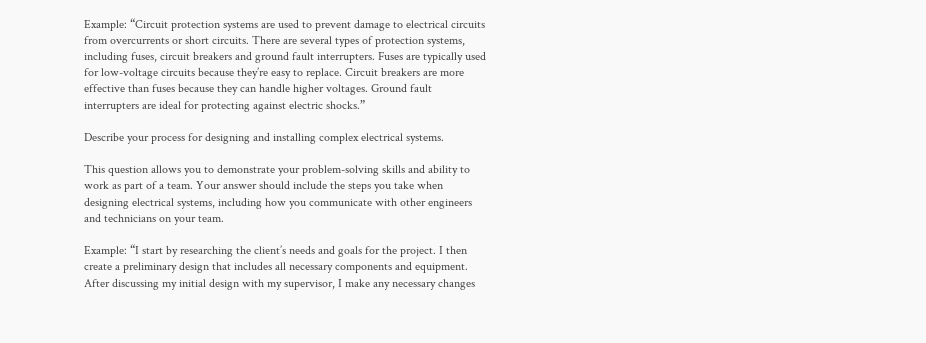Example: “Circuit protection systems are used to prevent damage to electrical circuits from overcurrents or short circuits. There are several types of protection systems, including fuses, circuit breakers and ground fault interrupters. Fuses are typically used for low-voltage circuits because they’re easy to replace. Circuit breakers are more effective than fuses because they can handle higher voltages. Ground fault interrupters are ideal for protecting against electric shocks.”

Describe your process for designing and installing complex electrical systems.

This question allows you to demonstrate your problem-solving skills and ability to work as part of a team. Your answer should include the steps you take when designing electrical systems, including how you communicate with other engineers and technicians on your team.

Example: “I start by researching the client’s needs and goals for the project. I then create a preliminary design that includes all necessary components and equipment. After discussing my initial design with my supervisor, I make any necessary changes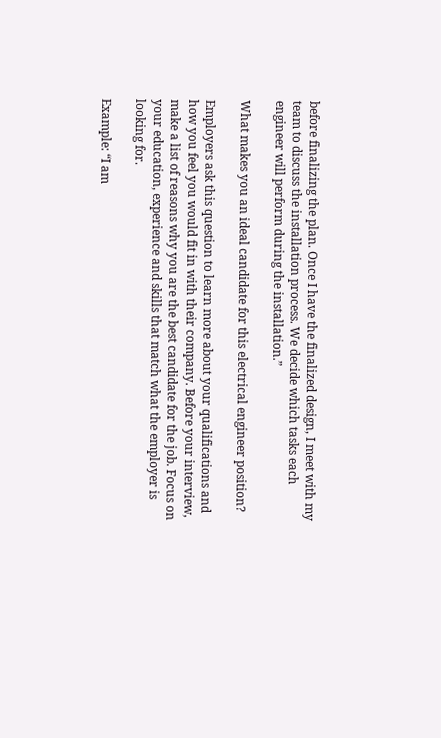before finalizing the plan. Once I have the finalized design, I meet with my team to discuss the installation process. We decide which tasks each engineer will perform during the installation.”

What makes you an ideal candidate for this electrical engineer position?

Employers ask this question to learn more about your qualifications and how you feel you would fit in with their company. Before your interview, make a list of reasons why you are the best candidate for the job. Focus on your education, experience and skills that match what the employer is looking for.

Example: “I am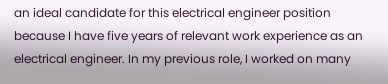an ideal candidate for this electrical engineer position because I have five years of relevant work experience as an electrical engineer. In my previous role, I worked on many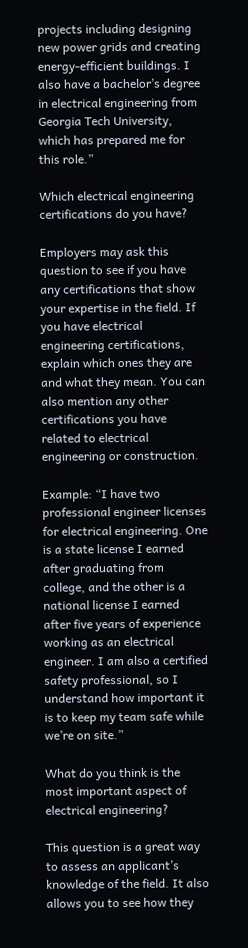projects including designing new power grids and creating energy-efficient buildings. I also have a bachelor’s degree in electrical engineering from Georgia Tech University, which has prepared me for this role.”

Which electrical engineering certifications do you have?

Employers may ask this question to see if you have any certifications that show your expertise in the field. If you have electrical engineering certifications, explain which ones they are and what they mean. You can also mention any other certifications you have related to electrical engineering or construction.

Example: “I have two professional engineer licenses for electrical engineering. One is a state license I earned after graduating from college, and the other is a national license I earned after five years of experience working as an electrical engineer. I am also a certified safety professional, so I understand how important it is to keep my team safe while we’re on site.”

What do you think is the most important aspect of electrical engineering?

This question is a great way to assess an applicant’s knowledge of the field. It also allows you to see how they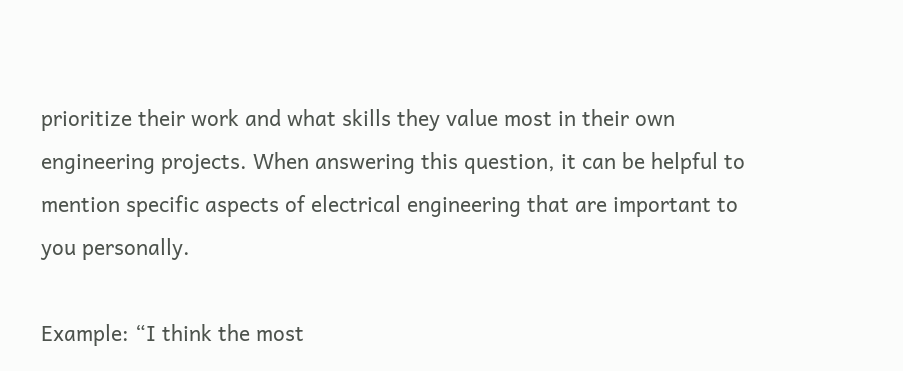prioritize their work and what skills they value most in their own engineering projects. When answering this question, it can be helpful to mention specific aspects of electrical engineering that are important to you personally.

Example: “I think the most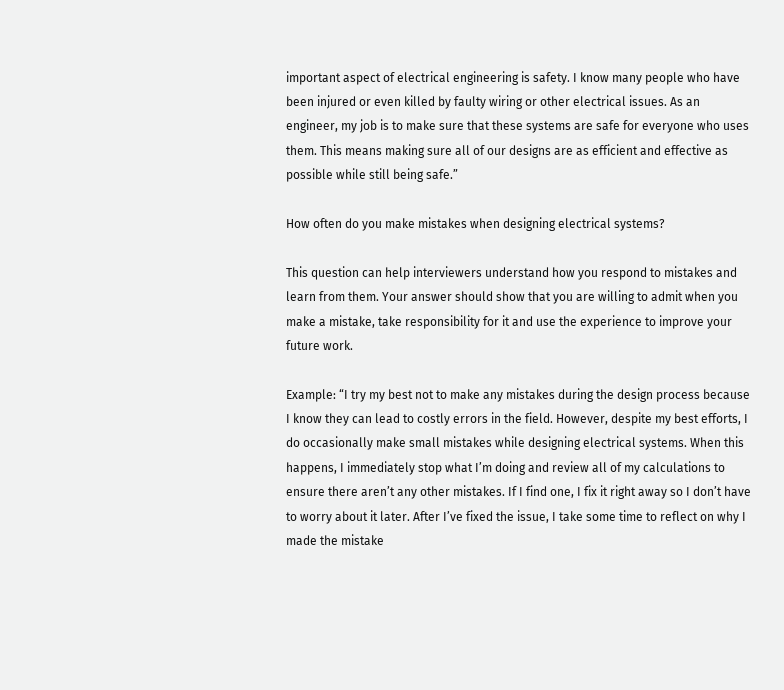important aspect of electrical engineering is safety. I know many people who have been injured or even killed by faulty wiring or other electrical issues. As an engineer, my job is to make sure that these systems are safe for everyone who uses them. This means making sure all of our designs are as efficient and effective as possible while still being safe.”

How often do you make mistakes when designing electrical systems?

This question can help interviewers understand how you respond to mistakes and learn from them. Your answer should show that you are willing to admit when you make a mistake, take responsibility for it and use the experience to improve your future work.

Example: “I try my best not to make any mistakes during the design process because I know they can lead to costly errors in the field. However, despite my best efforts, I do occasionally make small mistakes while designing electrical systems. When this happens, I immediately stop what I’m doing and review all of my calculations to ensure there aren’t any other mistakes. If I find one, I fix it right away so I don’t have to worry about it later. After I’ve fixed the issue, I take some time to reflect on why I made the mistake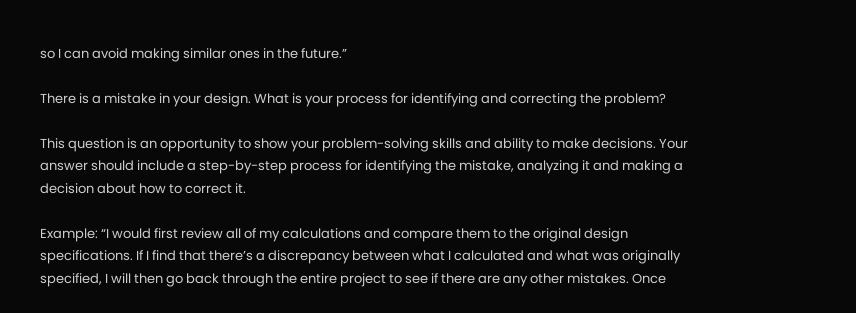so I can avoid making similar ones in the future.”

There is a mistake in your design. What is your process for identifying and correcting the problem?

This question is an opportunity to show your problem-solving skills and ability to make decisions. Your answer should include a step-by-step process for identifying the mistake, analyzing it and making a decision about how to correct it.

Example: “I would first review all of my calculations and compare them to the original design specifications. If I find that there’s a discrepancy between what I calculated and what was originally specified, I will then go back through the entire project to see if there are any other mistakes. Once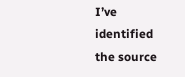I’ve identified the source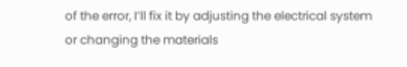of the error, I’ll fix it by adjusting the electrical system or changing the materials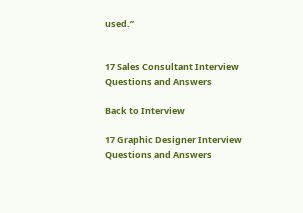used.”


17 Sales Consultant Interview Questions and Answers

Back to Interview

17 Graphic Designer Interview Questions and Answers